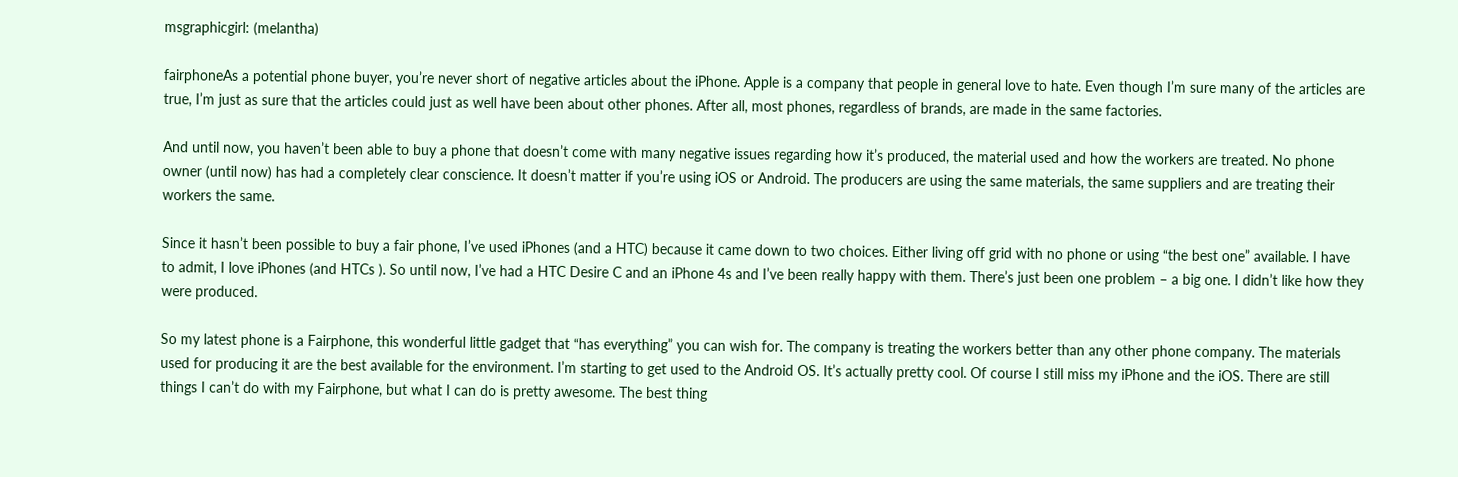msgraphicgirl: (melantha)

fairphoneAs a potential phone buyer, you’re never short of negative articles about the iPhone. Apple is a company that people in general love to hate. Even though I’m sure many of the articles are true, I’m just as sure that the articles could just as well have been about other phones. After all, most phones, regardless of brands, are made in the same factories.

And until now, you haven’t been able to buy a phone that doesn’t come with many negative issues regarding how it’s produced, the material used and how the workers are treated. No phone owner (until now) has had a completely clear conscience. It doesn’t matter if you’re using iOS or Android. The producers are using the same materials, the same suppliers and are treating their workers the same.

Since it hasn’t been possible to buy a fair phone, I’ve used iPhones (and a HTC) because it came down to two choices. Either living off grid with no phone or using “the best one” available. I have to admit, I love iPhones (and HTCs ). So until now, I’ve had a HTC Desire C and an iPhone 4s and I’ve been really happy with them. There’s just been one problem – a big one. I didn’t like how they were produced.

So my latest phone is a Fairphone, this wonderful little gadget that “has everything” you can wish for. The company is treating the workers better than any other phone company. The materials used for producing it are the best available for the environment. I’m starting to get used to the Android OS. It’s actually pretty cool. Of course I still miss my iPhone and the iOS. There are still things I can’t do with my Fairphone, but what I can do is pretty awesome. The best thing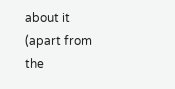about it (apart from the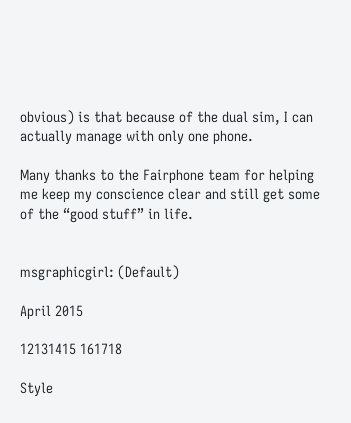obvious) is that because of the dual sim, I can actually manage with only one phone.

Many thanks to the Fairphone team for helping me keep my conscience clear and still get some of the “good stuff” in life.


msgraphicgirl: (Default)

April 2015

12131415 161718

Style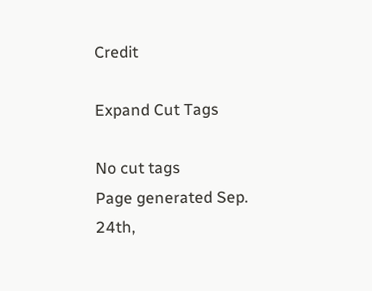Credit

Expand Cut Tags

No cut tags
Page generated Sep. 24th,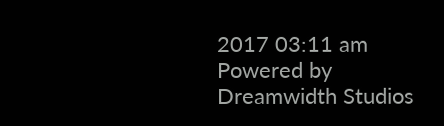2017 03:11 am
Powered by Dreamwidth Studios